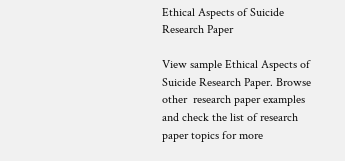Ethical Aspects of Suicide Research Paper

View sample Ethical Aspects of Suicide Research Paper. Browse other  research paper examples and check the list of research paper topics for more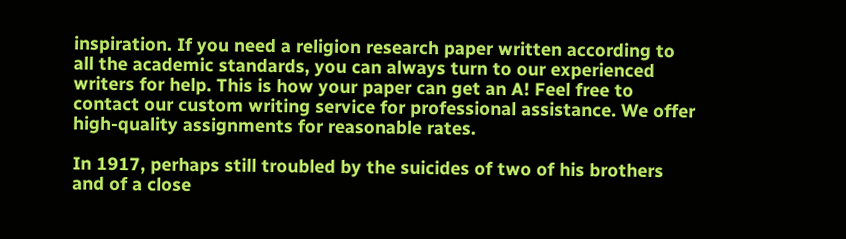inspiration. If you need a religion research paper written according to all the academic standards, you can always turn to our experienced writers for help. This is how your paper can get an A! Feel free to contact our custom writing service for professional assistance. We offer high-quality assignments for reasonable rates.

In 1917, perhaps still troubled by the suicides of two of his brothers and of a close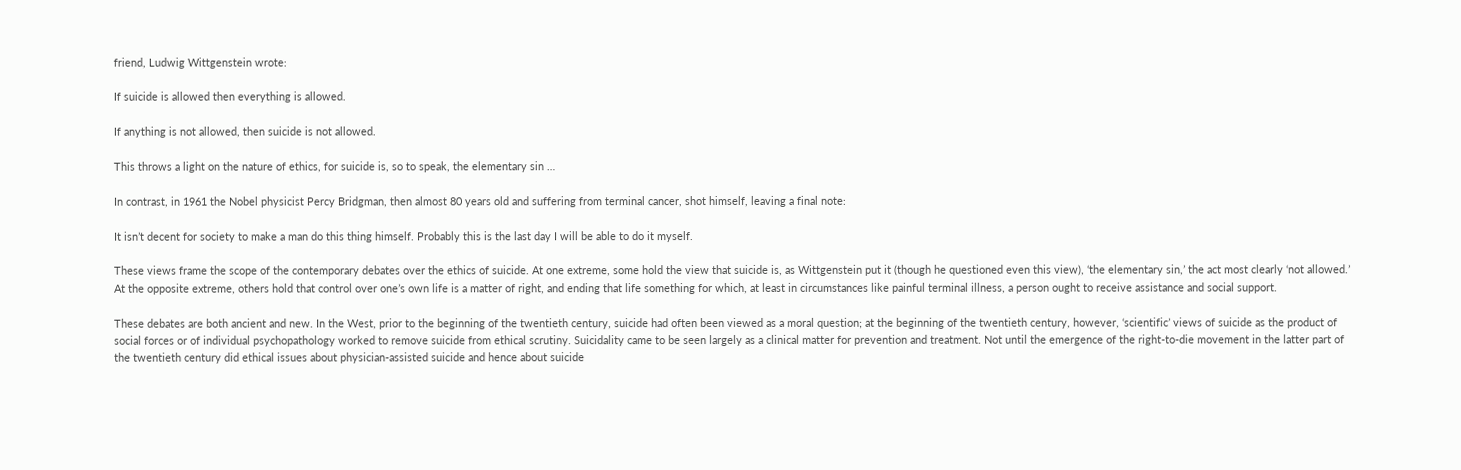friend, Ludwig Wittgenstein wrote:

If suicide is allowed then everything is allowed.

If anything is not allowed, then suicide is not allowed.

This throws a light on the nature of ethics, for suicide is, so to speak, the elementary sin …

In contrast, in 1961 the Nobel physicist Percy Bridgman, then almost 80 years old and suffering from terminal cancer, shot himself, leaving a final note:

It isn’t decent for society to make a man do this thing himself. Probably this is the last day I will be able to do it myself.

These views frame the scope of the contemporary debates over the ethics of suicide. At one extreme, some hold the view that suicide is, as Wittgenstein put it (though he questioned even this view), ‘the elementary sin,’ the act most clearly ‘not allowed.’ At the opposite extreme, others hold that control over one’s own life is a matter of right, and ending that life something for which, at least in circumstances like painful terminal illness, a person ought to receive assistance and social support.

These debates are both ancient and new. In the West, prior to the beginning of the twentieth century, suicide had often been viewed as a moral question; at the beginning of the twentieth century, however, ‘scientific’ views of suicide as the product of social forces or of individual psychopathology worked to remove suicide from ethical scrutiny. Suicidality came to be seen largely as a clinical matter for prevention and treatment. Not until the emergence of the right-to-die movement in the latter part of the twentieth century did ethical issues about physician-assisted suicide and hence about suicide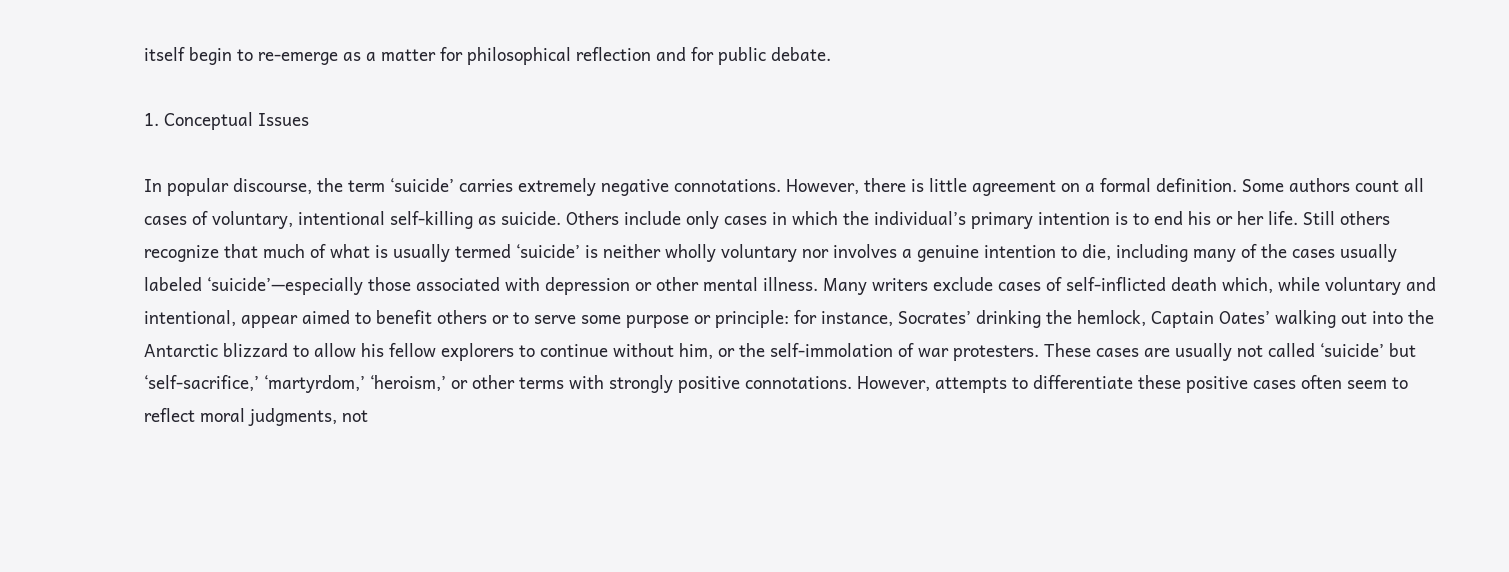itself begin to re-emerge as a matter for philosophical reflection and for public debate.

1. Conceptual Issues

In popular discourse, the term ‘suicide’ carries extremely negative connotations. However, there is little agreement on a formal definition. Some authors count all cases of voluntary, intentional self-killing as suicide. Others include only cases in which the individual’s primary intention is to end his or her life. Still others recognize that much of what is usually termed ‘suicide’ is neither wholly voluntary nor involves a genuine intention to die, including many of the cases usually labeled ‘suicide’—especially those associated with depression or other mental illness. Many writers exclude cases of self-inflicted death which, while voluntary and intentional, appear aimed to benefit others or to serve some purpose or principle: for instance, Socrates’ drinking the hemlock, Captain Oates’ walking out into the Antarctic blizzard to allow his fellow explorers to continue without him, or the self-immolation of war protesters. These cases are usually not called ‘suicide’ but ‘self-sacrifice,’ ‘martyrdom,’ ‘heroism,’ or other terms with strongly positive connotations. However, attempts to differentiate these positive cases often seem to reflect moral judgments, not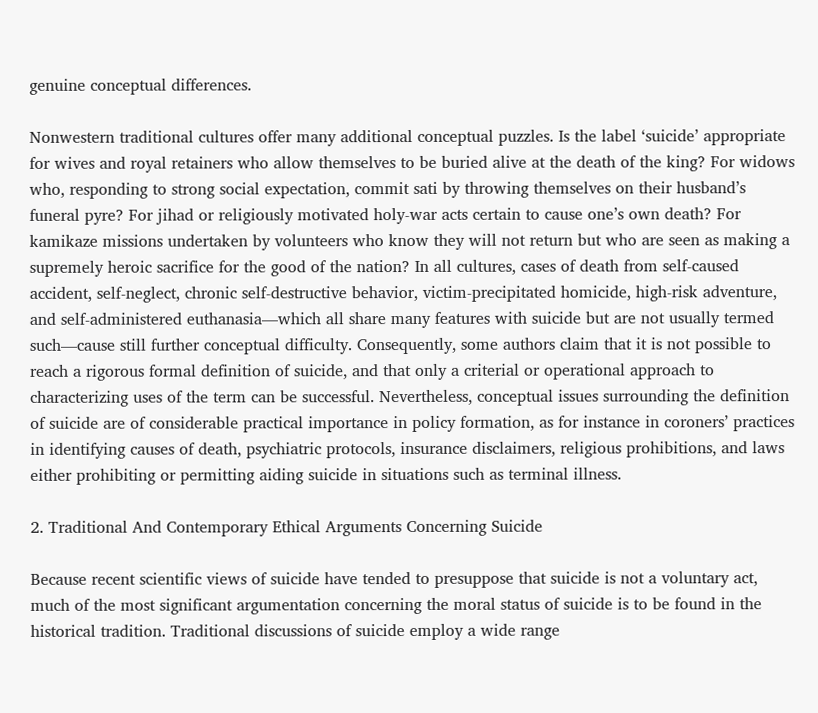genuine conceptual differences.

Nonwestern traditional cultures offer many additional conceptual puzzles. Is the label ‘suicide’ appropriate for wives and royal retainers who allow themselves to be buried alive at the death of the king? For widows who, responding to strong social expectation, commit sati by throwing themselves on their husband’s funeral pyre? For jihad or religiously motivated holy-war acts certain to cause one’s own death? For kamikaze missions undertaken by volunteers who know they will not return but who are seen as making a supremely heroic sacrifice for the good of the nation? In all cultures, cases of death from self-caused accident, self-neglect, chronic self-destructive behavior, victim-precipitated homicide, high-risk adventure, and self-administered euthanasia—which all share many features with suicide but are not usually termed such—cause still further conceptual difficulty. Consequently, some authors claim that it is not possible to reach a rigorous formal definition of suicide, and that only a criterial or operational approach to characterizing uses of the term can be successful. Nevertheless, conceptual issues surrounding the definition of suicide are of considerable practical importance in policy formation, as for instance in coroners’ practices in identifying causes of death, psychiatric protocols, insurance disclaimers, religious prohibitions, and laws either prohibiting or permitting aiding suicide in situations such as terminal illness.

2. Traditional And Contemporary Ethical Arguments Concerning Suicide

Because recent scientific views of suicide have tended to presuppose that suicide is not a voluntary act, much of the most significant argumentation concerning the moral status of suicide is to be found in the historical tradition. Traditional discussions of suicide employ a wide range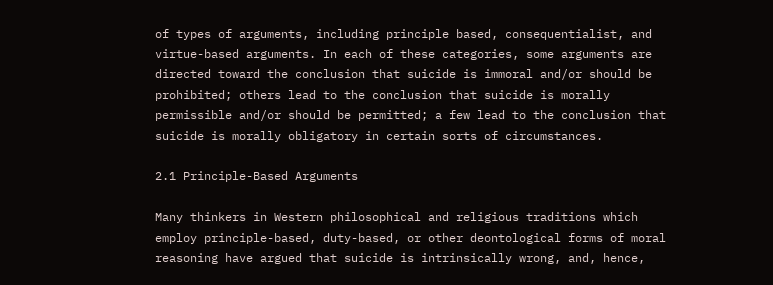of types of arguments, including principle based, consequentialist, and virtue-based arguments. In each of these categories, some arguments are directed toward the conclusion that suicide is immoral and/or should be prohibited; others lead to the conclusion that suicide is morally permissible and/or should be permitted; a few lead to the conclusion that suicide is morally obligatory in certain sorts of circumstances.

2.1 Principle-Based Arguments

Many thinkers in Western philosophical and religious traditions which employ principle-based, duty-based, or other deontological forms of moral reasoning have argued that suicide is intrinsically wrong, and, hence,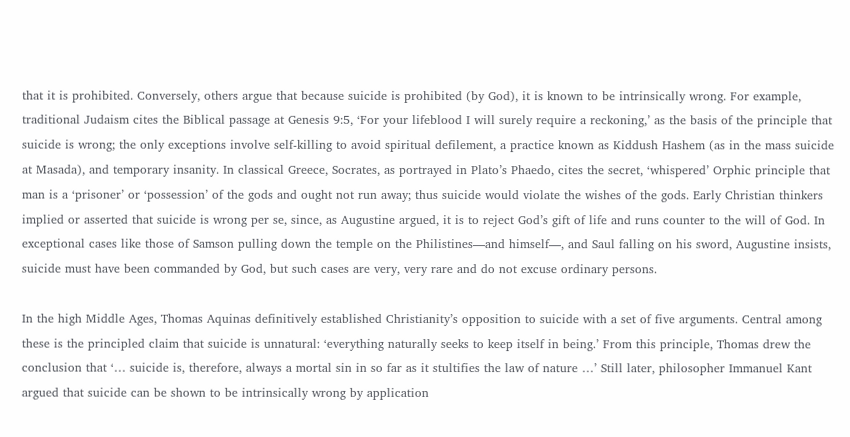that it is prohibited. Conversely, others argue that because suicide is prohibited (by God), it is known to be intrinsically wrong. For example, traditional Judaism cites the Biblical passage at Genesis 9:5, ‘For your lifeblood I will surely require a reckoning,’ as the basis of the principle that suicide is wrong; the only exceptions involve self-killing to avoid spiritual defilement, a practice known as Kiddush Hashem (as in the mass suicide at Masada), and temporary insanity. In classical Greece, Socrates, as portrayed in Plato’s Phaedo, cites the secret, ‘whispered’ Orphic principle that man is a ‘prisoner’ or ‘possession’ of the gods and ought not run away; thus suicide would violate the wishes of the gods. Early Christian thinkers implied or asserted that suicide is wrong per se, since, as Augustine argued, it is to reject God’s gift of life and runs counter to the will of God. In exceptional cases like those of Samson pulling down the temple on the Philistines—and himself—, and Saul falling on his sword, Augustine insists, suicide must have been commanded by God, but such cases are very, very rare and do not excuse ordinary persons.

In the high Middle Ages, Thomas Aquinas definitively established Christianity’s opposition to suicide with a set of five arguments. Central among these is the principled claim that suicide is unnatural: ‘everything naturally seeks to keep itself in being.’ From this principle, Thomas drew the conclusion that ‘… suicide is, therefore, always a mortal sin in so far as it stultifies the law of nature …’ Still later, philosopher Immanuel Kant argued that suicide can be shown to be intrinsically wrong by application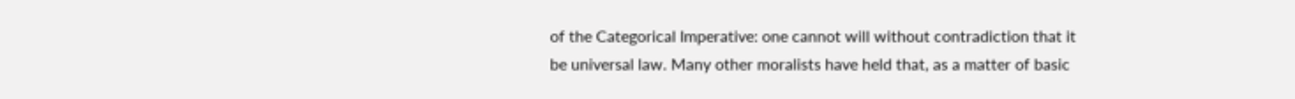of the Categorical Imperative: one cannot will without contradiction that it be universal law. Many other moralists have held that, as a matter of basic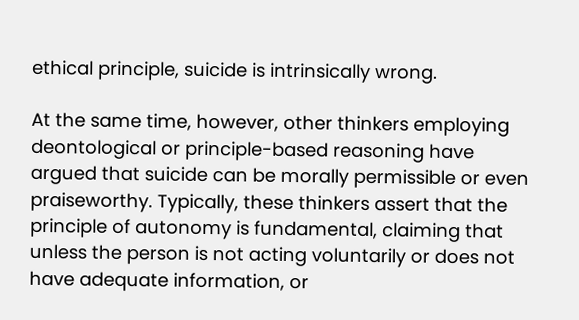ethical principle, suicide is intrinsically wrong.

At the same time, however, other thinkers employing deontological or principle-based reasoning have argued that suicide can be morally permissible or even praiseworthy. Typically, these thinkers assert that the principle of autonomy is fundamental, claiming that unless the person is not acting voluntarily or does not have adequate information, or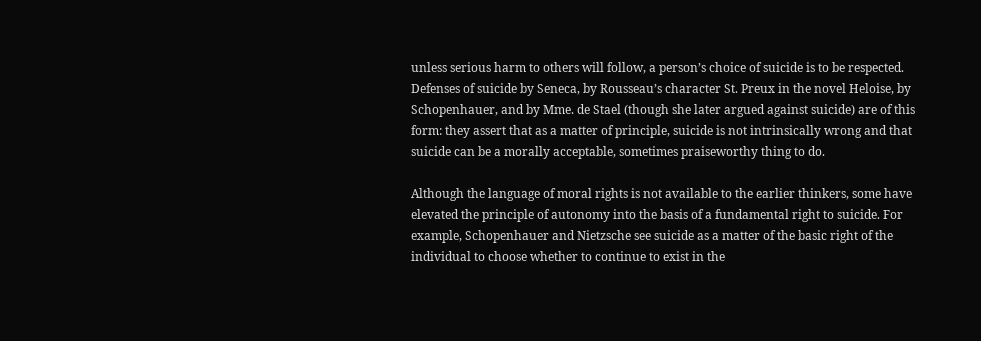unless serious harm to others will follow, a person’s choice of suicide is to be respected. Defenses of suicide by Seneca, by Rousseau’s character St. Preux in the novel Heloise, by Schopenhauer, and by Mme. de Stael (though she later argued against suicide) are of this form: they assert that as a matter of principle, suicide is not intrinsically wrong and that suicide can be a morally acceptable, sometimes praiseworthy thing to do.

Although the language of moral rights is not available to the earlier thinkers, some have elevated the principle of autonomy into the basis of a fundamental right to suicide. For example, Schopenhauer and Nietzsche see suicide as a matter of the basic right of the individual to choose whether to continue to exist in the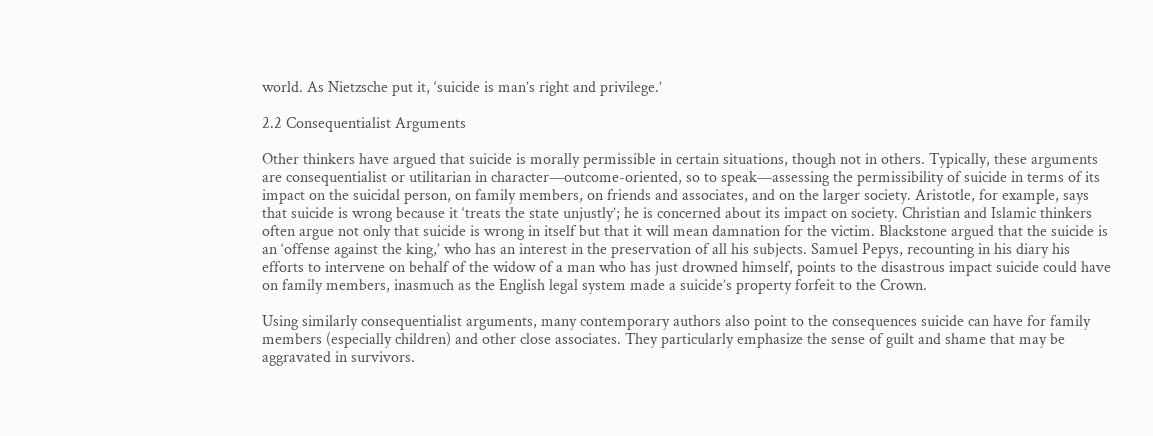world. As Nietzsche put it, ‘suicide is man’s right and privilege.’

2.2 Consequentialist Arguments

Other thinkers have argued that suicide is morally permissible in certain situations, though not in others. Typically, these arguments are consequentialist or utilitarian in character—outcome-oriented, so to speak—assessing the permissibility of suicide in terms of its impact on the suicidal person, on family members, on friends and associates, and on the larger society. Aristotle, for example, says that suicide is wrong because it ‘treats the state unjustly’; he is concerned about its impact on society. Christian and Islamic thinkers often argue not only that suicide is wrong in itself but that it will mean damnation for the victim. Blackstone argued that the suicide is an ‘offense against the king,’ who has an interest in the preservation of all his subjects. Samuel Pepys, recounting in his diary his efforts to intervene on behalf of the widow of a man who has just drowned himself, points to the disastrous impact suicide could have on family members, inasmuch as the English legal system made a suicide’s property forfeit to the Crown.

Using similarly consequentialist arguments, many contemporary authors also point to the consequences suicide can have for family members (especially children) and other close associates. They particularly emphasize the sense of guilt and shame that may be aggravated in survivors.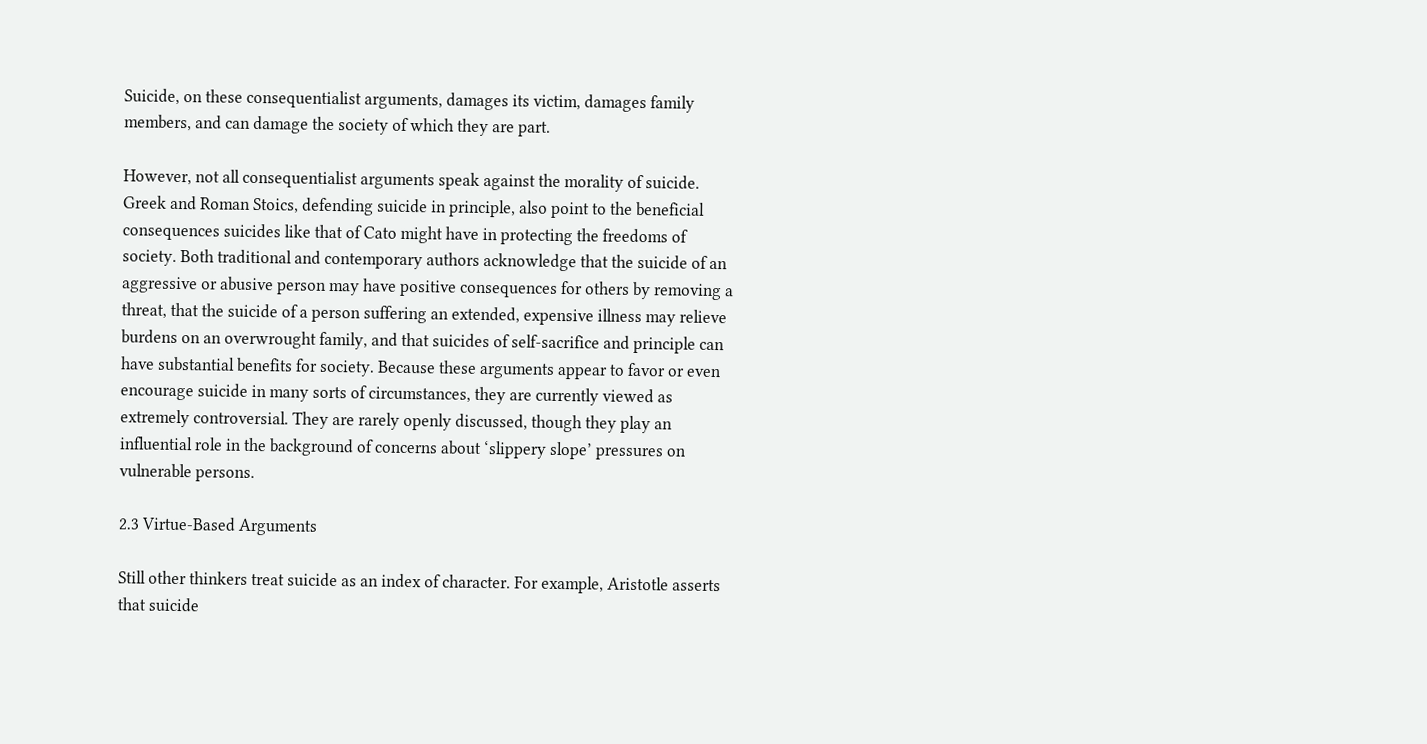Suicide, on these consequentialist arguments, damages its victim, damages family members, and can damage the society of which they are part.

However, not all consequentialist arguments speak against the morality of suicide. Greek and Roman Stoics, defending suicide in principle, also point to the beneficial consequences suicides like that of Cato might have in protecting the freedoms of society. Both traditional and contemporary authors acknowledge that the suicide of an aggressive or abusive person may have positive consequences for others by removing a threat, that the suicide of a person suffering an extended, expensive illness may relieve burdens on an overwrought family, and that suicides of self-sacrifice and principle can have substantial benefits for society. Because these arguments appear to favor or even encourage suicide in many sorts of circumstances, they are currently viewed as extremely controversial. They are rarely openly discussed, though they play an influential role in the background of concerns about ‘slippery slope’ pressures on vulnerable persons.

2.3 Virtue-Based Arguments

Still other thinkers treat suicide as an index of character. For example, Aristotle asserts that suicide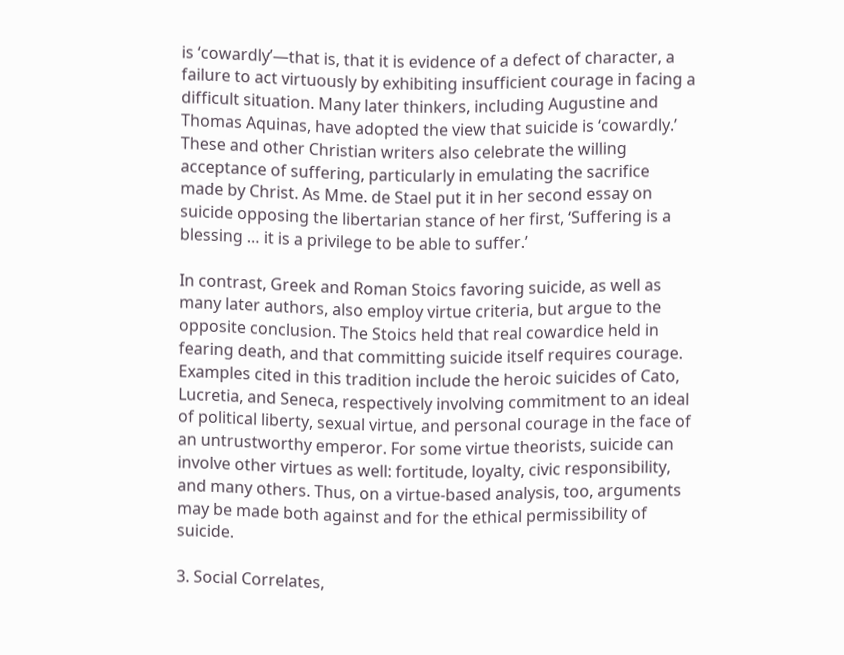is ‘cowardly’—that is, that it is evidence of a defect of character, a failure to act virtuously by exhibiting insufficient courage in facing a difficult situation. Many later thinkers, including Augustine and Thomas Aquinas, have adopted the view that suicide is ‘cowardly.’ These and other Christian writers also celebrate the willing acceptance of suffering, particularly in emulating the sacrifice made by Christ. As Mme. de Stael put it in her second essay on suicide opposing the libertarian stance of her first, ‘Suffering is a blessing … it is a privilege to be able to suffer.’

In contrast, Greek and Roman Stoics favoring suicide, as well as many later authors, also employ virtue criteria, but argue to the opposite conclusion. The Stoics held that real cowardice held in fearing death, and that committing suicide itself requires courage. Examples cited in this tradition include the heroic suicides of Cato, Lucretia, and Seneca, respectively involving commitment to an ideal of political liberty, sexual virtue, and personal courage in the face of an untrustworthy emperor. For some virtue theorists, suicide can involve other virtues as well: fortitude, loyalty, civic responsibility, and many others. Thus, on a virtue-based analysis, too, arguments may be made both against and for the ethical permissibility of suicide.

3. Social Correlates,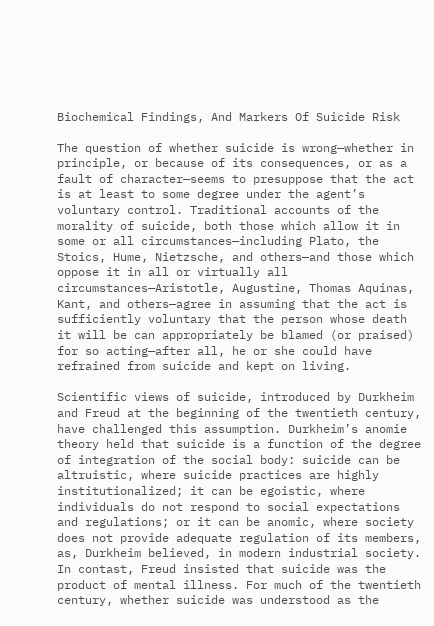Biochemical Findings, And Markers Of Suicide Risk

The question of whether suicide is wrong—whether in principle, or because of its consequences, or as a fault of character—seems to presuppose that the act is at least to some degree under the agent’s voluntary control. Traditional accounts of the morality of suicide, both those which allow it in some or all circumstances—including Plato, the Stoics, Hume, Nietzsche, and others—and those which oppose it in all or virtually all circumstances—Aristotle, Augustine, Thomas Aquinas, Kant, and others—agree in assuming that the act is sufficiently voluntary that the person whose death it will be can appropriately be blamed (or praised) for so acting—after all, he or she could have refrained from suicide and kept on living.

Scientific views of suicide, introduced by Durkheim and Freud at the beginning of the twentieth century, have challenged this assumption. Durkheim’s anomie theory held that suicide is a function of the degree of integration of the social body: suicide can be altruistic, where suicide practices are highly institutionalized; it can be egoistic, where individuals do not respond to social expectations and regulations; or it can be anomic, where society does not provide adequate regulation of its members, as, Durkheim believed, in modern industrial society. In contast, Freud insisted that suicide was the product of mental illness. For much of the twentieth century, whether suicide was understood as the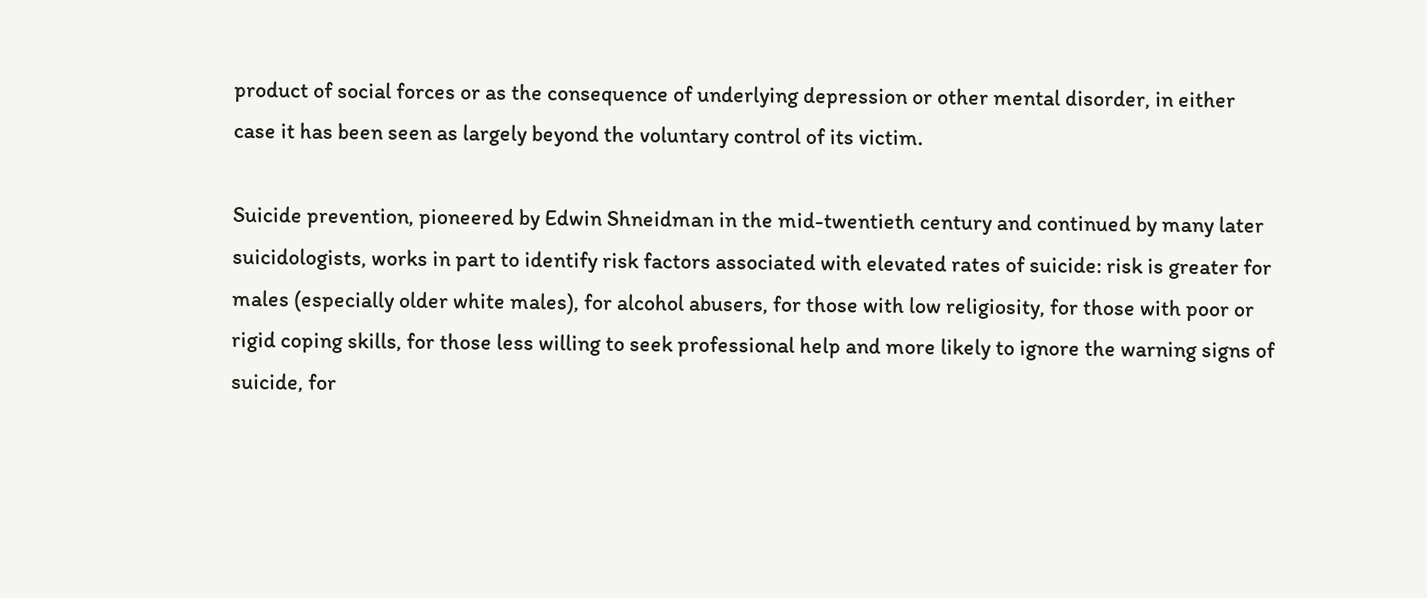product of social forces or as the consequence of underlying depression or other mental disorder, in either case it has been seen as largely beyond the voluntary control of its victim.

Suicide prevention, pioneered by Edwin Shneidman in the mid-twentieth century and continued by many later suicidologists, works in part to identify risk factors associated with elevated rates of suicide: risk is greater for males (especially older white males), for alcohol abusers, for those with low religiosity, for those with poor or rigid coping skills, for those less willing to seek professional help and more likely to ignore the warning signs of suicide, for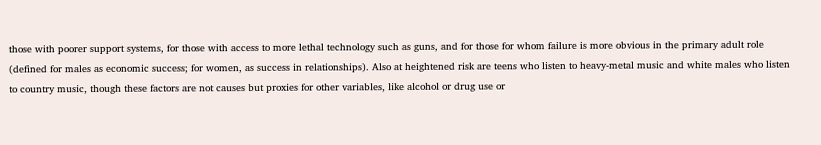those with poorer support systems, for those with access to more lethal technology such as guns, and for those for whom failure is more obvious in the primary adult role (defined for males as economic success; for women, as success in relationships). Also at heightened risk are teens who listen to heavy-metal music and white males who listen to country music, though these factors are not causes but proxies for other variables, like alcohol or drug use or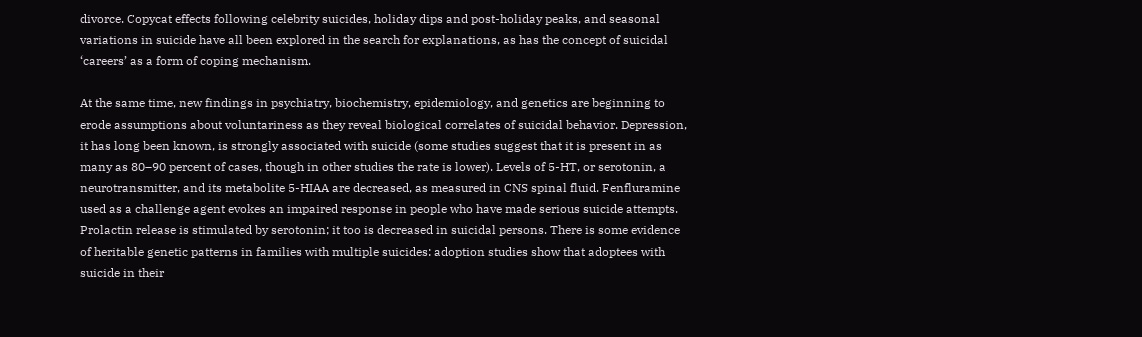divorce. Copycat effects following celebrity suicides, holiday dips and post-holiday peaks, and seasonal variations in suicide have all been explored in the search for explanations, as has the concept of suicidal ‘careers’ as a form of coping mechanism.

At the same time, new findings in psychiatry, biochemistry, epidemiology, and genetics are beginning to erode assumptions about voluntariness as they reveal biological correlates of suicidal behavior. Depression, it has long been known, is strongly associated with suicide (some studies suggest that it is present in as many as 80–90 percent of cases, though in other studies the rate is lower). Levels of 5-HT, or serotonin, a neurotransmitter, and its metabolite 5-HIAA are decreased, as measured in CNS spinal fluid. Fenfluramine used as a challenge agent evokes an impaired response in people who have made serious suicide attempts. Prolactin release is stimulated by serotonin; it too is decreased in suicidal persons. There is some evidence of heritable genetic patterns in families with multiple suicides: adoption studies show that adoptees with suicide in their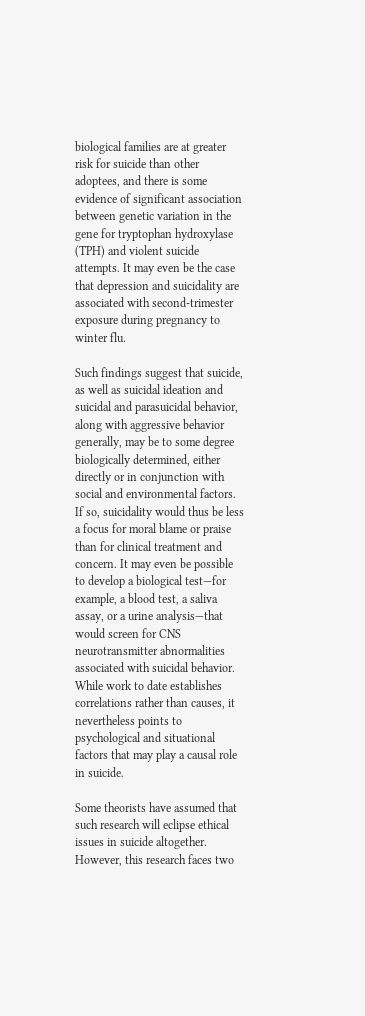biological families are at greater risk for suicide than other adoptees, and there is some evidence of significant association between genetic variation in the gene for tryptophan hydroxylase (TPH) and violent suicide attempts. It may even be the case that depression and suicidality are associated with second-trimester exposure during pregnancy to winter flu.

Such findings suggest that suicide, as well as suicidal ideation and suicidal and parasuicidal behavior, along with aggressive behavior generally, may be to some degree biologically determined, either directly or in conjunction with social and environmental factors. If so, suicidality would thus be less a focus for moral blame or praise than for clinical treatment and concern. It may even be possible to develop a biological test—for example, a blood test, a saliva assay, or a urine analysis—that would screen for CNS neurotransmitter abnormalities associated with suicidal behavior. While work to date establishes correlations rather than causes, it nevertheless points to psychological and situational factors that may play a causal role in suicide.

Some theorists have assumed that such research will eclipse ethical issues in suicide altogether. However, this research faces two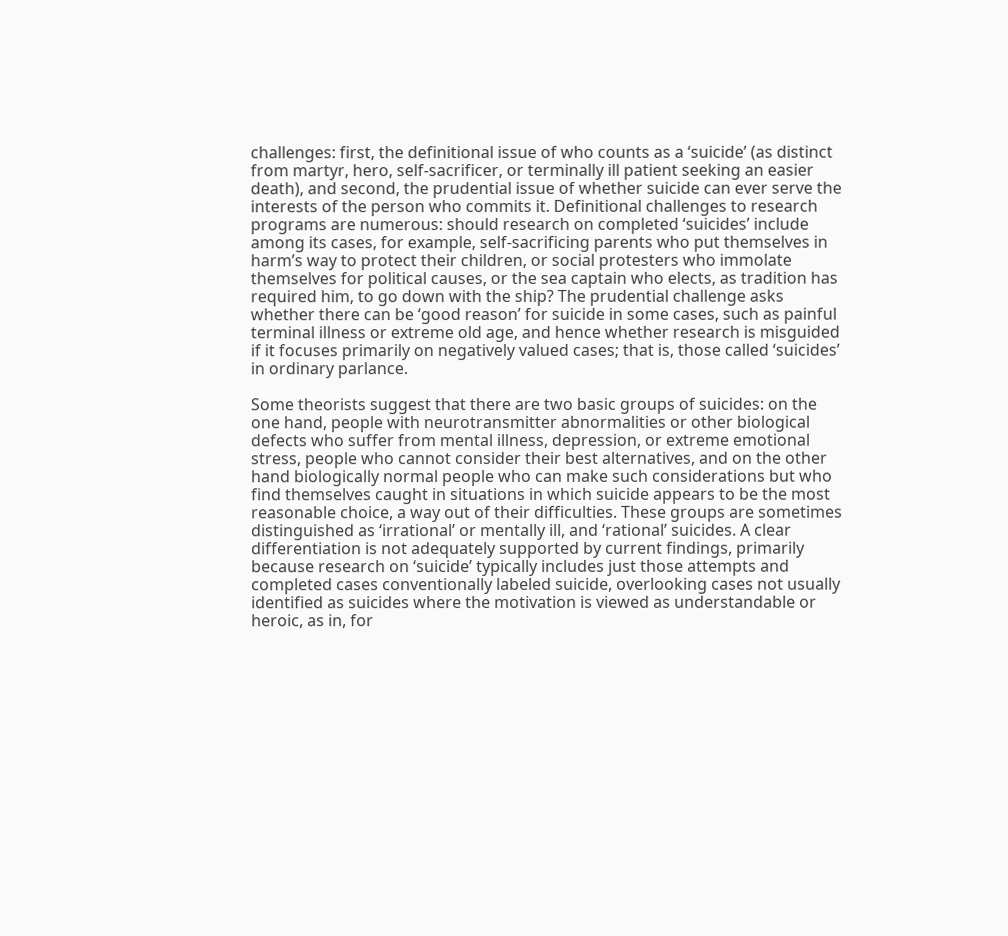challenges: first, the definitional issue of who counts as a ‘suicide’ (as distinct from martyr, hero, self-sacrificer, or terminally ill patient seeking an easier death), and second, the prudential issue of whether suicide can ever serve the interests of the person who commits it. Definitional challenges to research programs are numerous: should research on completed ‘suicides’ include among its cases, for example, self-sacrificing parents who put themselves in harm’s way to protect their children, or social protesters who immolate themselves for political causes, or the sea captain who elects, as tradition has required him, to go down with the ship? The prudential challenge asks whether there can be ‘good reason’ for suicide in some cases, such as painful terminal illness or extreme old age, and hence whether research is misguided if it focuses primarily on negatively valued cases; that is, those called ‘suicides’ in ordinary parlance.

Some theorists suggest that there are two basic groups of suicides: on the one hand, people with neurotransmitter abnormalities or other biological defects who suffer from mental illness, depression, or extreme emotional stress, people who cannot consider their best alternatives, and on the other hand biologically normal people who can make such considerations but who find themselves caught in situations in which suicide appears to be the most reasonable choice, a way out of their difficulties. These groups are sometimes distinguished as ‘irrational’ or mentally ill, and ‘rational’ suicides. A clear differentiation is not adequately supported by current findings, primarily because research on ‘suicide’ typically includes just those attempts and completed cases conventionally labeled suicide, overlooking cases not usually identified as suicides where the motivation is viewed as understandable or heroic, as in, for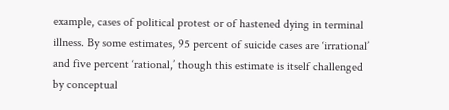example, cases of political protest or of hastened dying in terminal illness. By some estimates, 95 percent of suicide cases are ‘irrational’ and five percent ‘rational,’ though this estimate is itself challenged by conceptual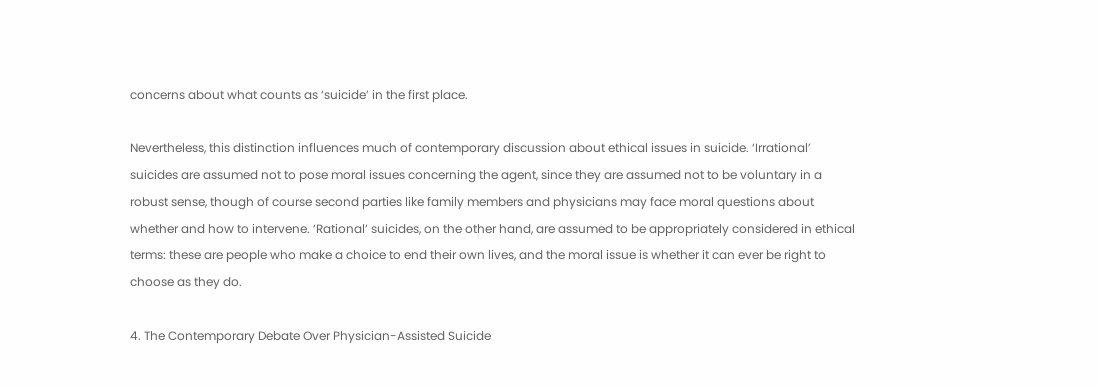concerns about what counts as ‘suicide’ in the first place.

Nevertheless, this distinction influences much of contemporary discussion about ethical issues in suicide. ‘Irrational’ suicides are assumed not to pose moral issues concerning the agent, since they are assumed not to be voluntary in a robust sense, though of course second parties like family members and physicians may face moral questions about whether and how to intervene. ‘Rational’ suicides, on the other hand, are assumed to be appropriately considered in ethical terms: these are people who make a choice to end their own lives, and the moral issue is whether it can ever be right to choose as they do.

4. The Contemporary Debate Over Physician-Assisted Suicide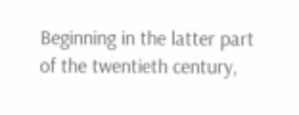Beginning in the latter part of the twentieth century,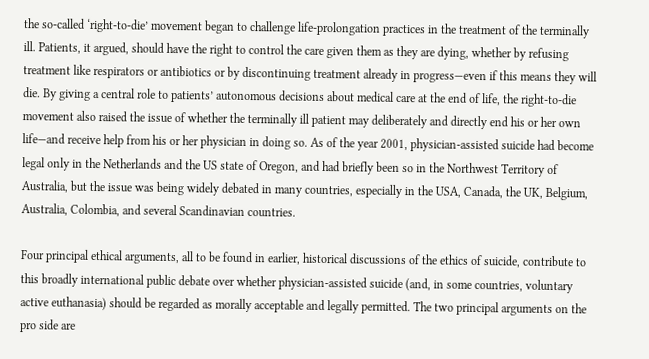the so-called ‘right-to-die’ movement began to challenge life-prolongation practices in the treatment of the terminally ill. Patients, it argued, should have the right to control the care given them as they are dying, whether by refusing treatment like respirators or antibiotics or by discontinuing treatment already in progress—even if this means they will die. By giving a central role to patients’ autonomous decisions about medical care at the end of life, the right-to-die movement also raised the issue of whether the terminally ill patient may deliberately and directly end his or her own life—and receive help from his or her physician in doing so. As of the year 2001, physician-assisted suicide had become legal only in the Netherlands and the US state of Oregon, and had briefly been so in the Northwest Territory of Australia, but the issue was being widely debated in many countries, especially in the USA, Canada, the UK, Belgium, Australia, Colombia, and several Scandinavian countries.

Four principal ethical arguments, all to be found in earlier, historical discussions of the ethics of suicide, contribute to this broadly international public debate over whether physician-assisted suicide (and, in some countries, voluntary active euthanasia) should be regarded as morally acceptable and legally permitted. The two principal arguments on the pro side are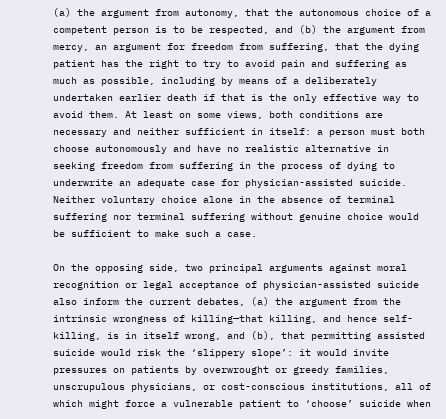(a) the argument from autonomy, that the autonomous choice of a competent person is to be respected, and (b) the argument from mercy, an argument for freedom from suffering, that the dying patient has the right to try to avoid pain and suffering as much as possible, including by means of a deliberately undertaken earlier death if that is the only effective way to avoid them. At least on some views, both conditions are necessary and neither sufficient in itself: a person must both choose autonomously and have no realistic alternative in seeking freedom from suffering in the process of dying to underwrite an adequate case for physician-assisted suicide. Neither voluntary choice alone in the absence of terminal suffering nor terminal suffering without genuine choice would be sufficient to make such a case.

On the opposing side, two principal arguments against moral recognition or legal acceptance of physician-assisted suicide also inform the current debates, (a) the argument from the intrinsic wrongness of killing—that killing, and hence self-killing, is in itself wrong, and (b), that permitting assisted suicide would risk the ‘slippery slope’: it would invite pressures on patients by overwrought or greedy families, unscrupulous physicians, or cost-conscious institutions, all of which might force a vulnerable patient to ‘choose’ suicide when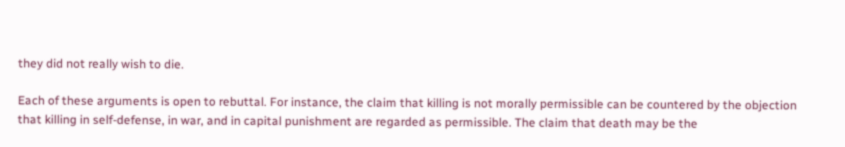they did not really wish to die.

Each of these arguments is open to rebuttal. For instance, the claim that killing is not morally permissible can be countered by the objection that killing in self-defense, in war, and in capital punishment are regarded as permissible. The claim that death may be the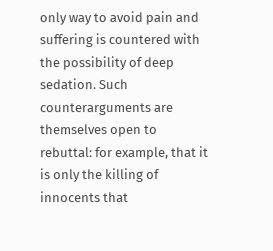only way to avoid pain and suffering is countered with the possibility of deep sedation. Such counterarguments are themselves open to rebuttal: for example, that it is only the killing of innocents that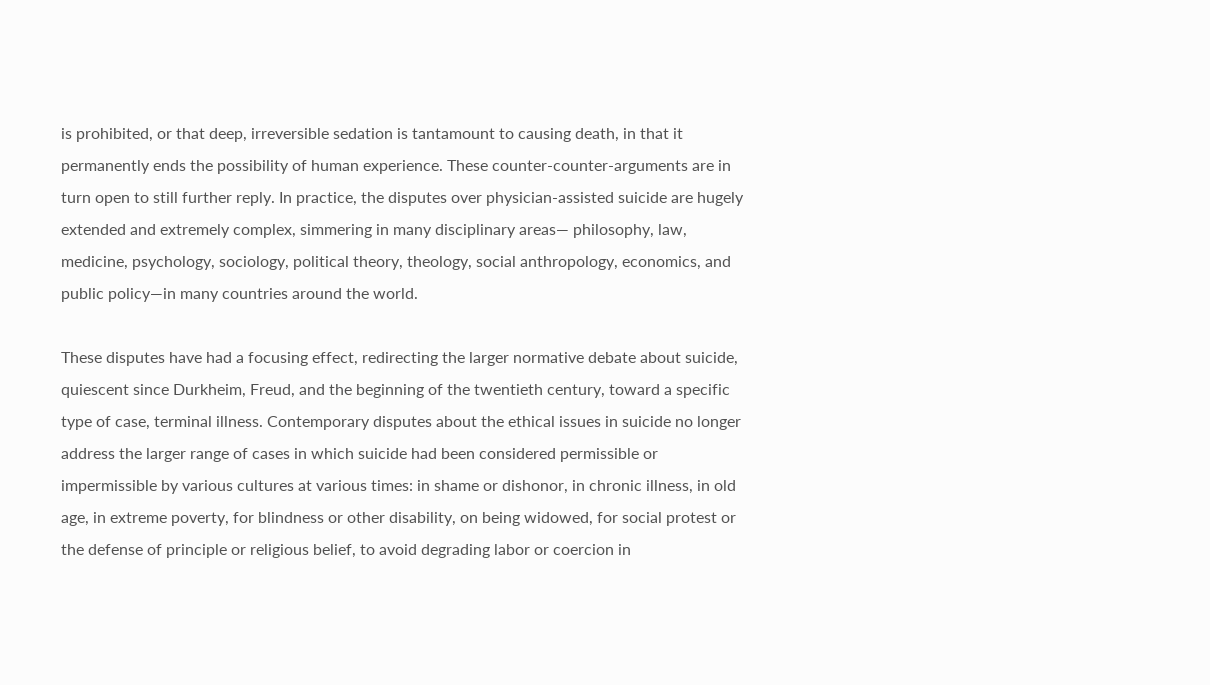is prohibited, or that deep, irreversible sedation is tantamount to causing death, in that it permanently ends the possibility of human experience. These counter-counter-arguments are in turn open to still further reply. In practice, the disputes over physician-assisted suicide are hugely extended and extremely complex, simmering in many disciplinary areas— philosophy, law, medicine, psychology, sociology, political theory, theology, social anthropology, economics, and public policy—in many countries around the world.

These disputes have had a focusing effect, redirecting the larger normative debate about suicide, quiescent since Durkheim, Freud, and the beginning of the twentieth century, toward a specific type of case, terminal illness. Contemporary disputes about the ethical issues in suicide no longer address the larger range of cases in which suicide had been considered permissible or impermissible by various cultures at various times: in shame or dishonor, in chronic illness, in old age, in extreme poverty, for blindness or other disability, on being widowed, for social protest or the defense of principle or religious belief, to avoid degrading labor or coercion in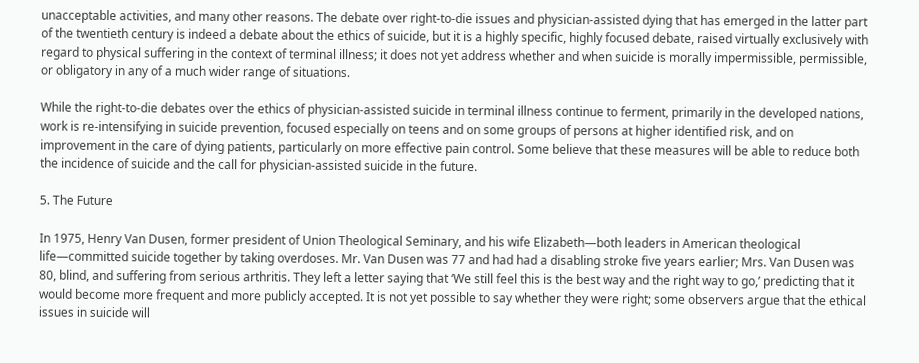unacceptable activities, and many other reasons. The debate over right-to-die issues and physician-assisted dying that has emerged in the latter part of the twentieth century is indeed a debate about the ethics of suicide, but it is a highly specific, highly focused debate, raised virtually exclusively with regard to physical suffering in the context of terminal illness; it does not yet address whether and when suicide is morally impermissible, permissible, or obligatory in any of a much wider range of situations.

While the right-to-die debates over the ethics of physician-assisted suicide in terminal illness continue to ferment, primarily in the developed nations, work is re-intensifying in suicide prevention, focused especially on teens and on some groups of persons at higher identified risk, and on improvement in the care of dying patients, particularly on more effective pain control. Some believe that these measures will be able to reduce both the incidence of suicide and the call for physician-assisted suicide in the future.

5. The Future

In 1975, Henry Van Dusen, former president of Union Theological Seminary, and his wife Elizabeth—both leaders in American theological life—committed suicide together by taking overdoses. Mr. Van Dusen was 77 and had had a disabling stroke five years earlier; Mrs. Van Dusen was 80, blind, and suffering from serious arthritis. They left a letter saying that ‘We still feel this is the best way and the right way to go,’ predicting that it would become more frequent and more publicly accepted. It is not yet possible to say whether they were right; some observers argue that the ethical issues in suicide will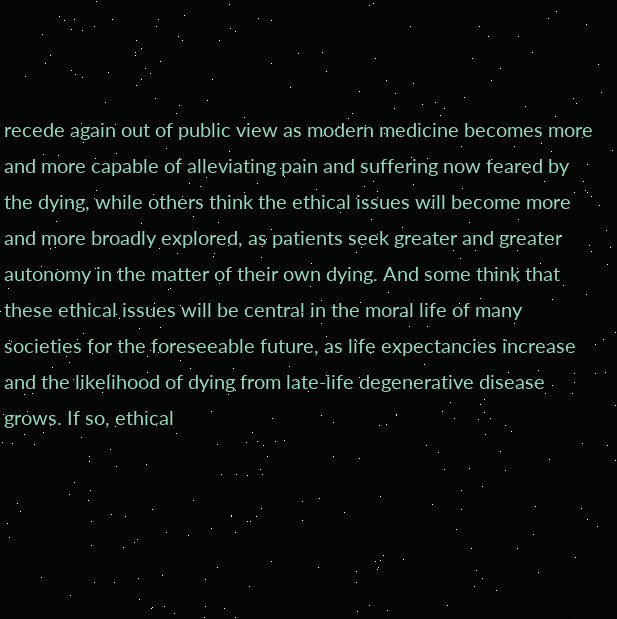recede again out of public view as modern medicine becomes more and more capable of alleviating pain and suffering now feared by the dying, while others think the ethical issues will become more and more broadly explored, as patients seek greater and greater autonomy in the matter of their own dying. And some think that these ethical issues will be central in the moral life of many societies for the foreseeable future, as life expectancies increase and the likelihood of dying from late-life degenerative disease grows. If so, ethical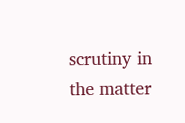scrutiny in the matter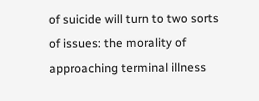of suicide will turn to two sorts of issues: the morality of approaching terminal illness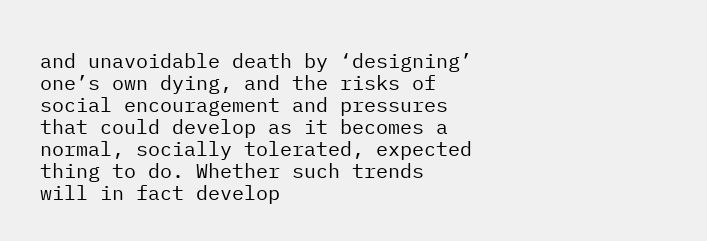and unavoidable death by ‘designing’ one’s own dying, and the risks of social encouragement and pressures that could develop as it becomes a normal, socially tolerated, expected thing to do. Whether such trends will in fact develop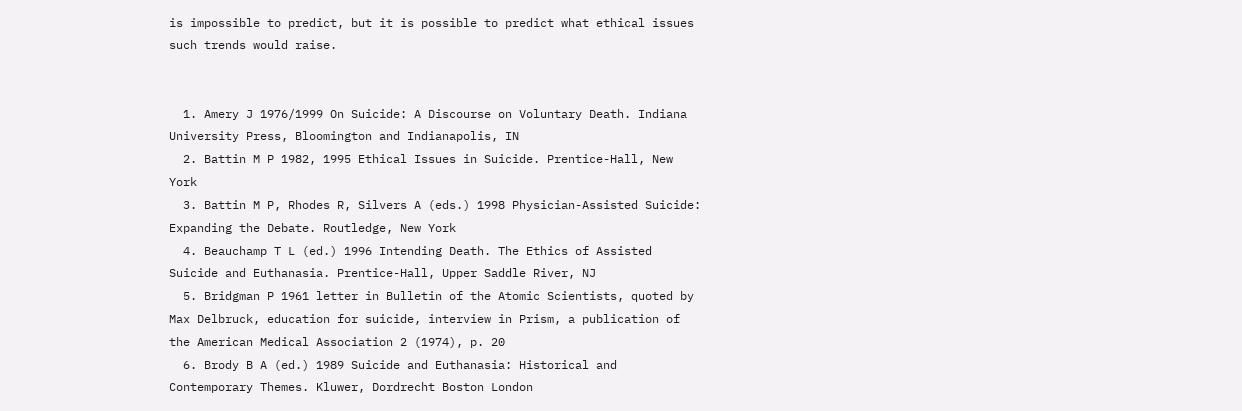is impossible to predict, but it is possible to predict what ethical issues such trends would raise.


  1. Amery J 1976/1999 On Suicide: A Discourse on Voluntary Death. Indiana University Press, Bloomington and Indianapolis, IN
  2. Battin M P 1982, 1995 Ethical Issues in Suicide. Prentice-Hall, New York
  3. Battin M P, Rhodes R, Silvers A (eds.) 1998 Physician-Assisted Suicide: Expanding the Debate. Routledge, New York
  4. Beauchamp T L (ed.) 1996 Intending Death. The Ethics of Assisted Suicide and Euthanasia. Prentice-Hall, Upper Saddle River, NJ
  5. Bridgman P 1961 letter in Bulletin of the Atomic Scientists, quoted by Max Delbruck, education for suicide, interview in Prism, a publication of the American Medical Association 2 (1974), p. 20
  6. Brody B A (ed.) 1989 Suicide and Euthanasia: Historical and Contemporary Themes. Kluwer, Dordrecht Boston London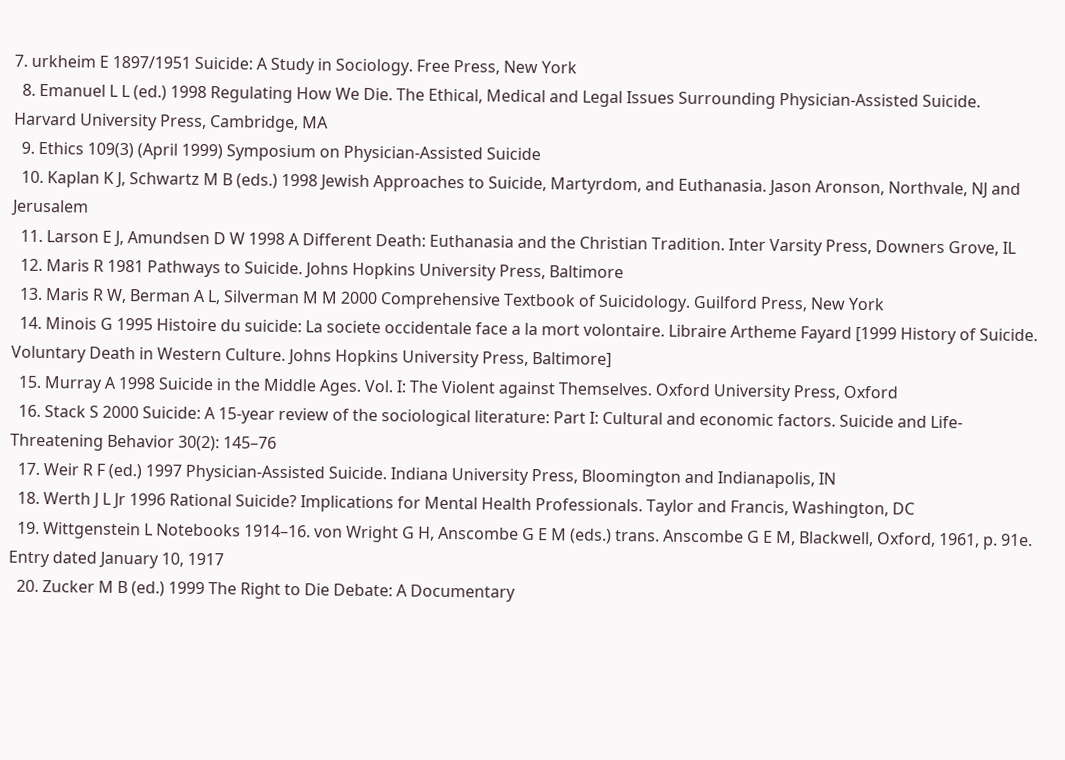7. urkheim E 1897/1951 Suicide: A Study in Sociology. Free Press, New York
  8. Emanuel L L (ed.) 1998 Regulating How We Die. The Ethical, Medical and Legal Issues Surrounding Physician-Assisted Suicide. Harvard University Press, Cambridge, MA
  9. Ethics 109(3) (April 1999) Symposium on Physician-Assisted Suicide
  10. Kaplan K J, Schwartz M B (eds.) 1998 Jewish Approaches to Suicide, Martyrdom, and Euthanasia. Jason Aronson, Northvale, NJ and Jerusalem
  11. Larson E J, Amundsen D W 1998 A Different Death: Euthanasia and the Christian Tradition. Inter Varsity Press, Downers Grove, IL
  12. Maris R 1981 Pathways to Suicide. Johns Hopkins University Press, Baltimore
  13. Maris R W, Berman A L, Silverman M M 2000 Comprehensive Textbook of Suicidology. Guilford Press, New York
  14. Minois G 1995 Histoire du suicide: La societe occidentale face a la mort volontaire. Libraire Artheme Fayard [1999 History of Suicide. Voluntary Death in Western Culture. Johns Hopkins University Press, Baltimore]
  15. Murray A 1998 Suicide in the Middle Ages. Vol. I: The Violent against Themselves. Oxford University Press, Oxford
  16. Stack S 2000 Suicide: A 15-year review of the sociological literature: Part I: Cultural and economic factors. Suicide and Life-Threatening Behavior 30(2): 145–76
  17. Weir R F (ed.) 1997 Physician-Assisted Suicide. Indiana University Press, Bloomington and Indianapolis, IN
  18. Werth J L Jr 1996 Rational Suicide? Implications for Mental Health Professionals. Taylor and Francis, Washington, DC
  19. Wittgenstein L Notebooks 1914–16. von Wright G H, Anscombe G E M (eds.) trans. Anscombe G E M, Blackwell, Oxford, 1961, p. 91e. Entry dated January 10, 1917
  20. Zucker M B (ed.) 1999 The Right to Die Debate: A Documentary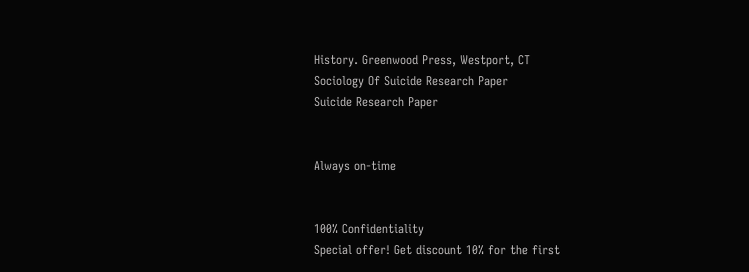History. Greenwood Press, Westport, CT
Sociology Of Suicide Research Paper
Suicide Research Paper


Always on-time


100% Confidentiality
Special offer! Get discount 10% for the first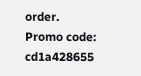order. Promo code: cd1a428655